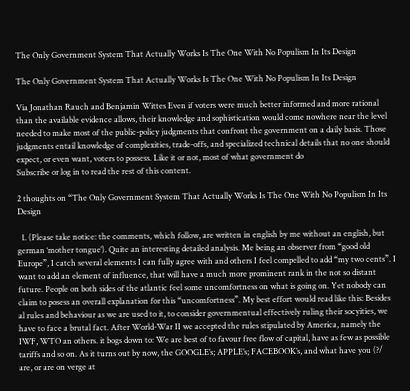The Only Government System That Actually Works Is The One With No Populism In Its Design

The Only Government System That Actually Works Is The One With No Populism In Its Design

Via Jonathan Rauch and Benjamin Wittes Even if voters were much better informed and more rational than the available evidence allows, their knowledge and sophistication would come nowhere near the level needed to make most of the public-policy judgments that confront the government on a daily basis. Those judgments entail knowledge of complexities, trade-offs, and specialized technical details that no one should expect, or even want, voters to possess. Like it or not, most of what government do
Subscribe or log in to read the rest of this content.

2 thoughts on “The Only Government System That Actually Works Is The One With No Populism In Its Design

  1. (Please take notice: the comments, which follow, are written in english by me without an english, but german ‘mother tongue’). Quite an interesting detailed analysis. Me being an observer from “good old Europe”, I catch several elements I can fully agree with and others I feel compelled to add “my two cents”. I want to add an element of influence, that will have a much more prominent rank in the not so distant future. People on both sides of the atlantic feel some uncomfortness on what is going on. Yet nobody can claim to posess an overall explanation for this “uncomfortness”. My best effort would read like this: Besides al rules and behaviour as we are used to it, to consider governmentual effectively ruling their socyities, we have to face a brutal fact. After World-War II we accepted the rules stipulated by America, namely the IWF, WTO an others. it bogs down to: We are best of to favour free flow of capital, have as few as possible tariffs and so on. As it turns out by now, the GOOGLE’s; APPLE’s; FACEBOOK’s, and what have you (?/ are, or are on verge at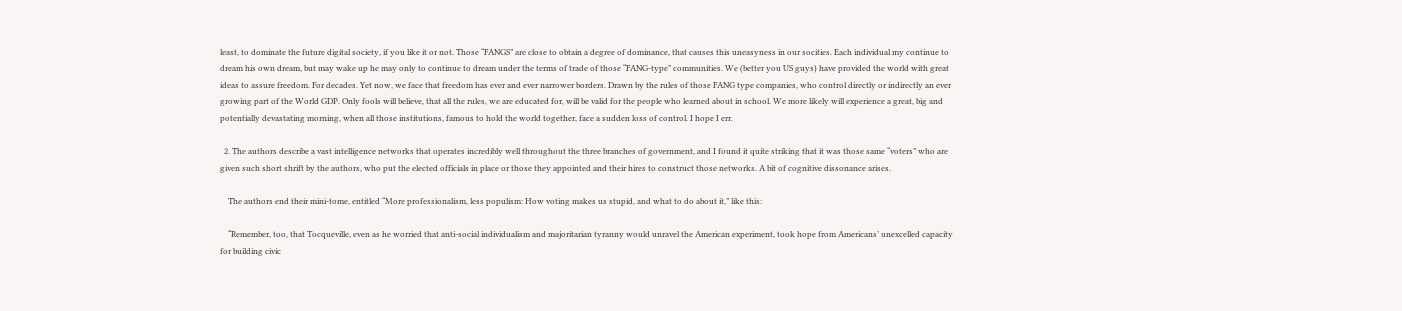least, to dominate the future digital society, if you like it or not. Those “FANGS” are close to obtain a degree of dominance, that causes this uneasyness in our socities. Each individual my continue to dream his own dream, but may wake up he may only to continue to dream under the terms of trade of those “FANG-type” communities. We (better you US guys) have provided the world with great ideas to assure freedom. For decades. Yet now, we face that freedom has ever and ever narrower borders. Drawn by the rules of those FANG type companies, who control directly or indirectly an ever growing part of the World GDP. Only fools will believe, that all the rules, we are educated for, will be valid for the people who learned about in school. We more likely will experience a great, big and potentially devastating morning, when all those institutions, famous to hold the world together, face a sudden loss of control. I hope I err.

  2. The authors describe a vast intelligence networks that operates incredibly well throughout the three branches of government, and I found it quite striking that it was those same “voters” who are given such short shrift by the authors, who put the elected officials in place or those they appointed and their hires to construct those networks. A bit of cognitive dissonance arises.

    The authors end their mini-tome, entitled “More professionalism, less populism: How voting makes us stupid, and what to do about it,” like this:

    “Remember, too, that Tocqueville, even as he worried that anti-social individualism and majoritarian tyranny would unravel the American experiment, took hope from Americans’ unexcelled capacity for building civic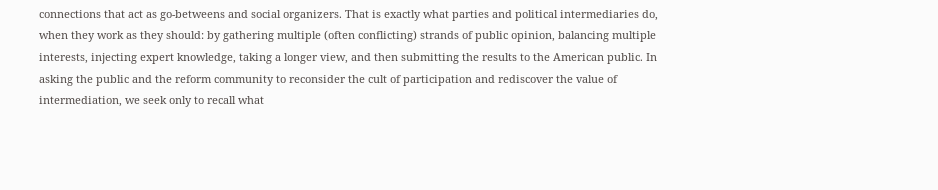connections that act as go-betweens and social organizers. That is exactly what parties and political intermediaries do, when they work as they should: by gathering multiple (often conflicting) strands of public opinion, balancing multiple interests, injecting expert knowledge, taking a longer view, and then submitting the results to the American public. In asking the public and the reform community to reconsider the cult of participation and rediscover the value of intermediation, we seek only to recall what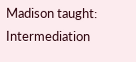Madison taught: Intermediation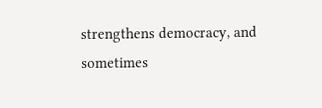strengthens democracy, and sometimes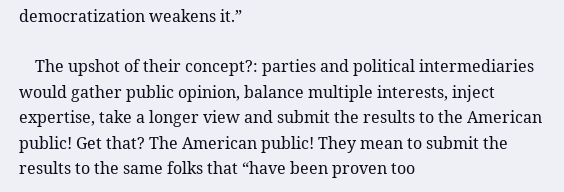democratization weakens it.”

    The upshot of their concept?: parties and political intermediaries would gather public opinion, balance multiple interests, inject expertise, take a longer view and submit the results to the American public! Get that? The American public! They mean to submit the results to the same folks that “have been proven too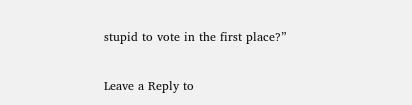stupid to vote in the first place?”


Leave a Reply to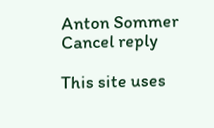Anton Sommer Cancel reply

This site uses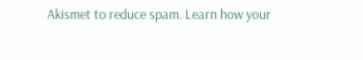Akismet to reduce spam. Learn how your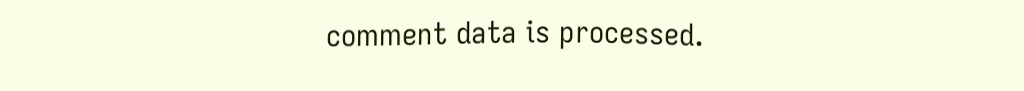comment data is processed.